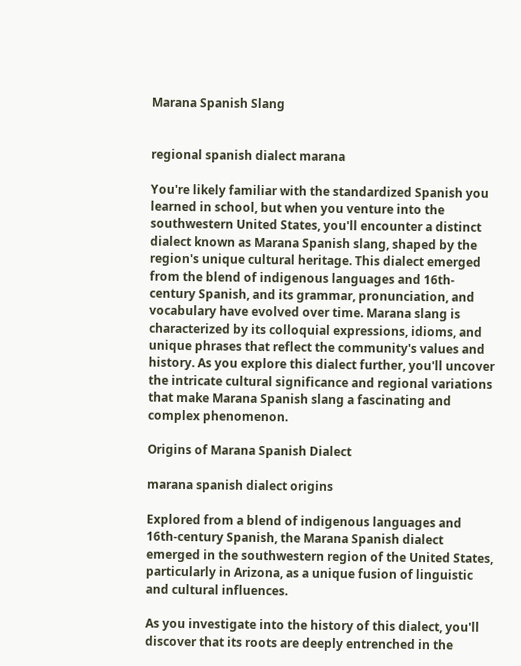Marana Spanish Slang


regional spanish dialect marana

You're likely familiar with the standardized Spanish you learned in school, but when you venture into the southwestern United States, you'll encounter a distinct dialect known as Marana Spanish slang, shaped by the region's unique cultural heritage. This dialect emerged from the blend of indigenous languages and 16th-century Spanish, and its grammar, pronunciation, and vocabulary have evolved over time. Marana slang is characterized by its colloquial expressions, idioms, and unique phrases that reflect the community's values and history. As you explore this dialect further, you'll uncover the intricate cultural significance and regional variations that make Marana Spanish slang a fascinating and complex phenomenon.

Origins of Marana Spanish Dialect

marana spanish dialect origins

Explored from a blend of indigenous languages and 16th-century Spanish, the Marana Spanish dialect emerged in the southwestern region of the United States, particularly in Arizona, as a unique fusion of linguistic and cultural influences.

As you investigate into the history of this dialect, you'll discover that its roots are deeply entrenched in the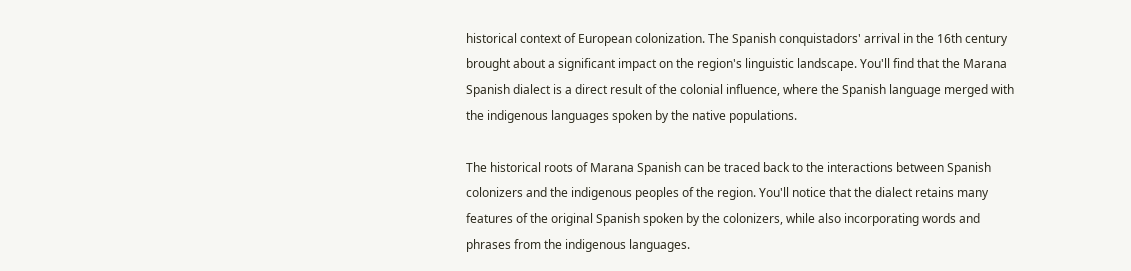historical context of European colonization. The Spanish conquistadors' arrival in the 16th century brought about a significant impact on the region's linguistic landscape. You'll find that the Marana Spanish dialect is a direct result of the colonial influence, where the Spanish language merged with the indigenous languages spoken by the native populations.

The historical roots of Marana Spanish can be traced back to the interactions between Spanish colonizers and the indigenous peoples of the region. You'll notice that the dialect retains many features of the original Spanish spoken by the colonizers, while also incorporating words and phrases from the indigenous languages.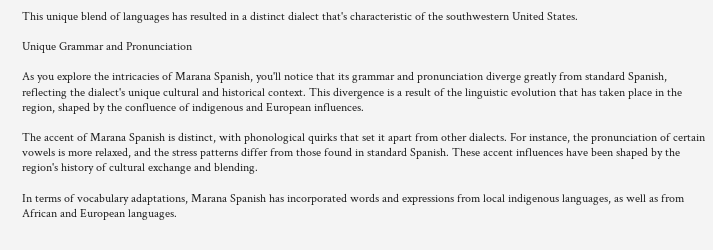This unique blend of languages has resulted in a distinct dialect that's characteristic of the southwestern United States.

Unique Grammar and Pronunciation

As you explore the intricacies of Marana Spanish, you'll notice that its grammar and pronunciation diverge greatly from standard Spanish, reflecting the dialect's unique cultural and historical context. This divergence is a result of the linguistic evolution that has taken place in the region, shaped by the confluence of indigenous and European influences.

The accent of Marana Spanish is distinct, with phonological quirks that set it apart from other dialects. For instance, the pronunciation of certain vowels is more relaxed, and the stress patterns differ from those found in standard Spanish. These accent influences have been shaped by the region's history of cultural exchange and blending.

In terms of vocabulary adaptations, Marana Spanish has incorporated words and expressions from local indigenous languages, as well as from African and European languages.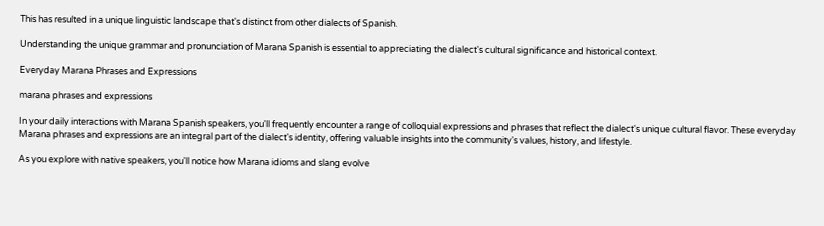This has resulted in a unique linguistic landscape that's distinct from other dialects of Spanish.

Understanding the unique grammar and pronunciation of Marana Spanish is essential to appreciating the dialect's cultural significance and historical context.

Everyday Marana Phrases and Expressions

marana phrases and expressions

In your daily interactions with Marana Spanish speakers, you'll frequently encounter a range of colloquial expressions and phrases that reflect the dialect's unique cultural flavor. These everyday Marana phrases and expressions are an integral part of the dialect's identity, offering valuable insights into the community's values, history, and lifestyle.

As you explore with native speakers, you'll notice how Marana idioms and slang evolve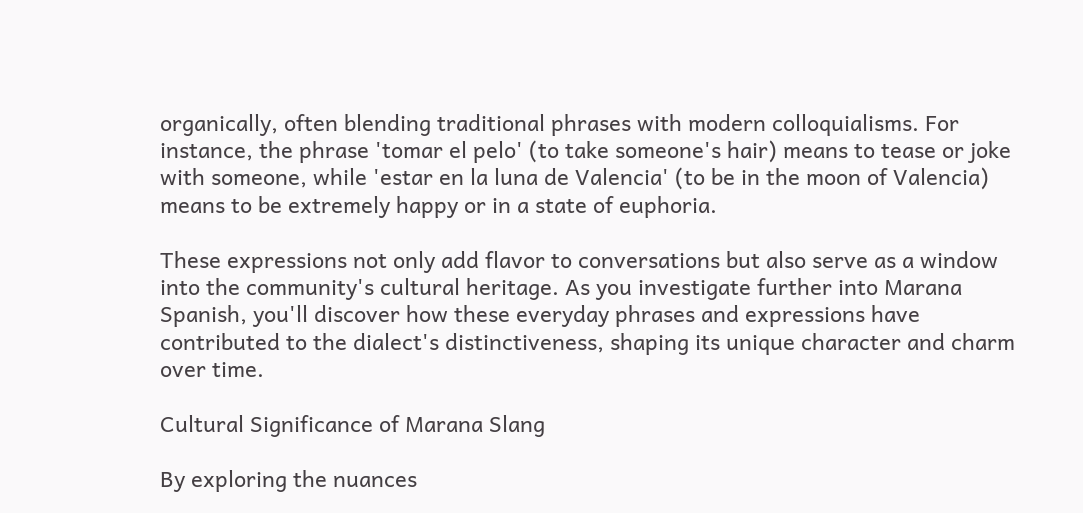organically, often blending traditional phrases with modern colloquialisms. For instance, the phrase 'tomar el pelo' (to take someone's hair) means to tease or joke with someone, while 'estar en la luna de Valencia' (to be in the moon of Valencia) means to be extremely happy or in a state of euphoria.

These expressions not only add flavor to conversations but also serve as a window into the community's cultural heritage. As you investigate further into Marana Spanish, you'll discover how these everyday phrases and expressions have contributed to the dialect's distinctiveness, shaping its unique character and charm over time.

Cultural Significance of Marana Slang

By exploring the nuances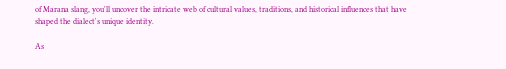of Marana slang, you'll uncover the intricate web of cultural values, traditions, and historical influences that have shaped the dialect's unique identity.

As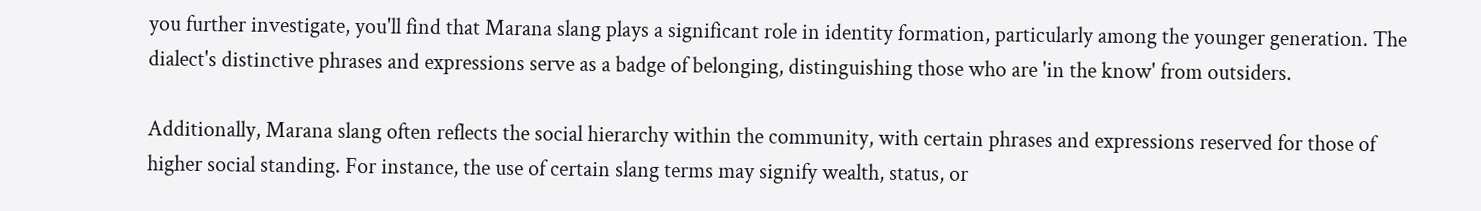you further investigate, you'll find that Marana slang plays a significant role in identity formation, particularly among the younger generation. The dialect's distinctive phrases and expressions serve as a badge of belonging, distinguishing those who are 'in the know' from outsiders.

Additionally, Marana slang often reflects the social hierarchy within the community, with certain phrases and expressions reserved for those of higher social standing. For instance, the use of certain slang terms may signify wealth, status, or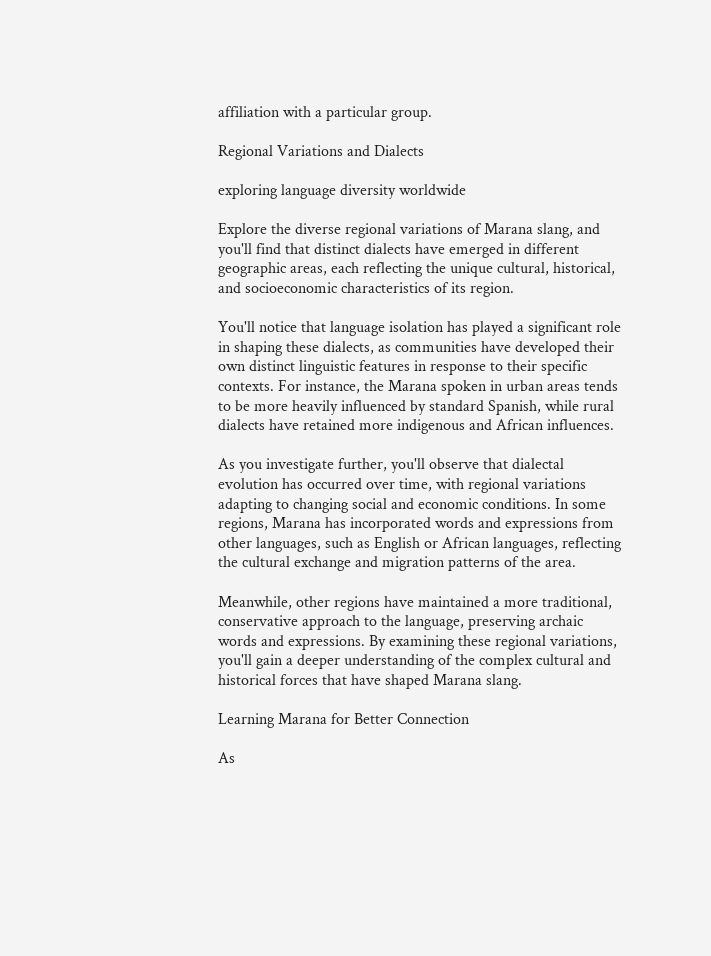affiliation with a particular group.

Regional Variations and Dialects

exploring language diversity worldwide

Explore the diverse regional variations of Marana slang, and you'll find that distinct dialects have emerged in different geographic areas, each reflecting the unique cultural, historical, and socioeconomic characteristics of its region.

You'll notice that language isolation has played a significant role in shaping these dialects, as communities have developed their own distinct linguistic features in response to their specific contexts. For instance, the Marana spoken in urban areas tends to be more heavily influenced by standard Spanish, while rural dialects have retained more indigenous and African influences.

As you investigate further, you'll observe that dialectal evolution has occurred over time, with regional variations adapting to changing social and economic conditions. In some regions, Marana has incorporated words and expressions from other languages, such as English or African languages, reflecting the cultural exchange and migration patterns of the area.

Meanwhile, other regions have maintained a more traditional, conservative approach to the language, preserving archaic words and expressions. By examining these regional variations, you'll gain a deeper understanding of the complex cultural and historical forces that have shaped Marana slang.

Learning Marana for Better Connection

As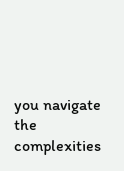you navigate the complexities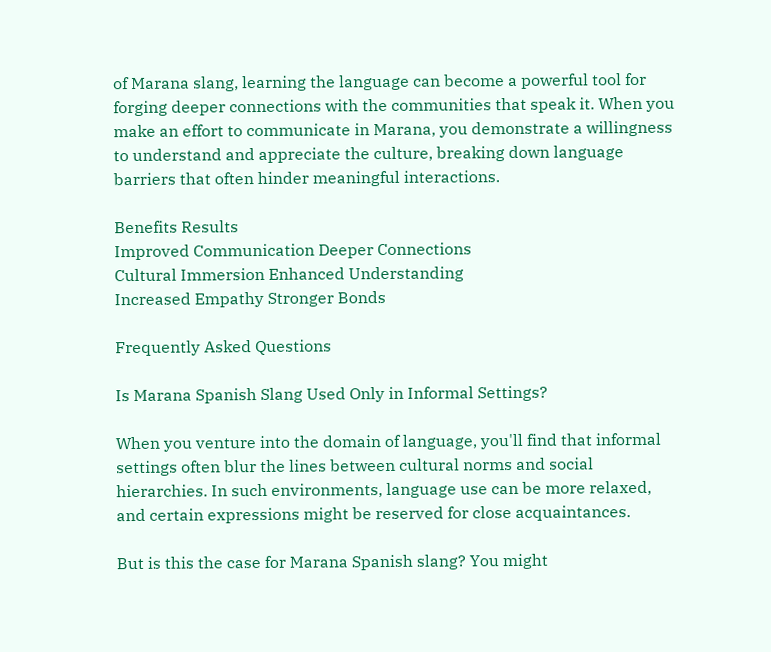of Marana slang, learning the language can become a powerful tool for forging deeper connections with the communities that speak it. When you make an effort to communicate in Marana, you demonstrate a willingness to understand and appreciate the culture, breaking down language barriers that often hinder meaningful interactions.

Benefits Results
Improved Communication Deeper Connections
Cultural Immersion Enhanced Understanding
Increased Empathy Stronger Bonds

Frequently Asked Questions

Is Marana Spanish Slang Used Only in Informal Settings?

When you venture into the domain of language, you'll find that informal settings often blur the lines between cultural norms and social hierarchies. In such environments, language use can be more relaxed, and certain expressions might be reserved for close acquaintances.

But is this the case for Marana Spanish slang? You might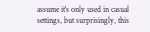assume it's only used in casual settings, but surprisingly, this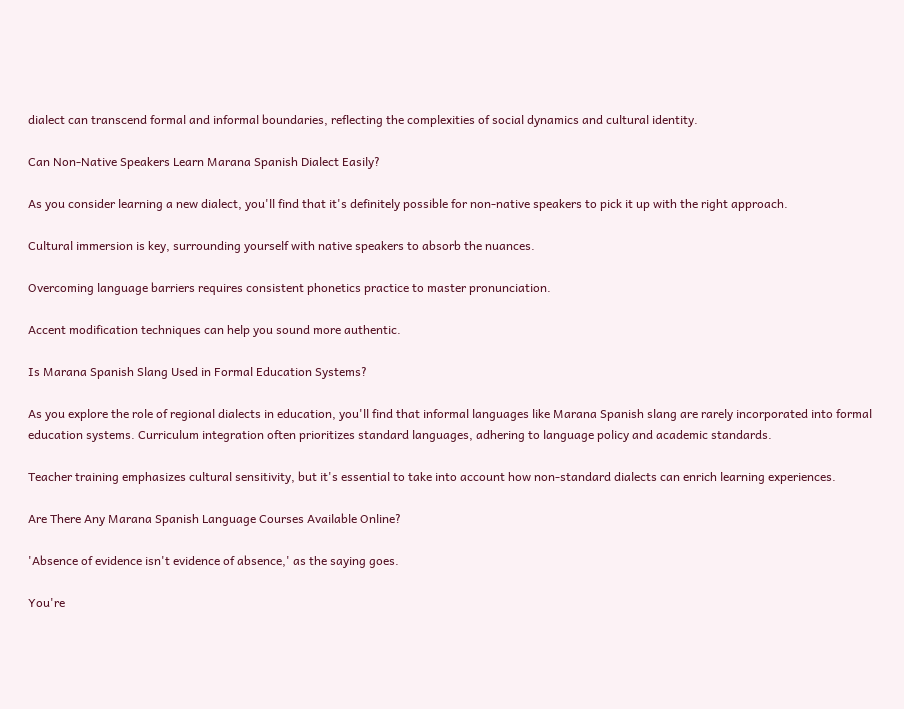dialect can transcend formal and informal boundaries, reflecting the complexities of social dynamics and cultural identity.

Can Non-Native Speakers Learn Marana Spanish Dialect Easily?

As you consider learning a new dialect, you'll find that it's definitely possible for non-native speakers to pick it up with the right approach.

Cultural immersion is key, surrounding yourself with native speakers to absorb the nuances.

Overcoming language barriers requires consistent phonetics practice to master pronunciation.

Accent modification techniques can help you sound more authentic.

Is Marana Spanish Slang Used in Formal Education Systems?

As you explore the role of regional dialects in education, you'll find that informal languages like Marana Spanish slang are rarely incorporated into formal education systems. Curriculum integration often prioritizes standard languages, adhering to language policy and academic standards.

Teacher training emphasizes cultural sensitivity, but it's essential to take into account how non-standard dialects can enrich learning experiences.

Are There Any Marana Spanish Language Courses Available Online?

'Absence of evidence isn't evidence of absence,' as the saying goes.

You're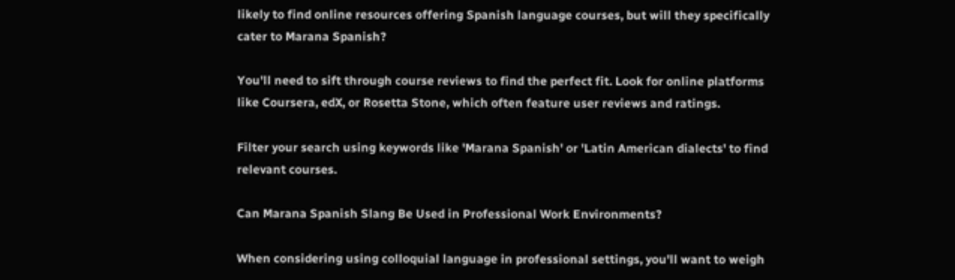likely to find online resources offering Spanish language courses, but will they specifically cater to Marana Spanish?

You'll need to sift through course reviews to find the perfect fit. Look for online platforms like Coursera, edX, or Rosetta Stone, which often feature user reviews and ratings.

Filter your search using keywords like 'Marana Spanish' or 'Latin American dialects' to find relevant courses.

Can Marana Spanish Slang Be Used in Professional Work Environments?

When considering using colloquial language in professional settings, you'll want to weigh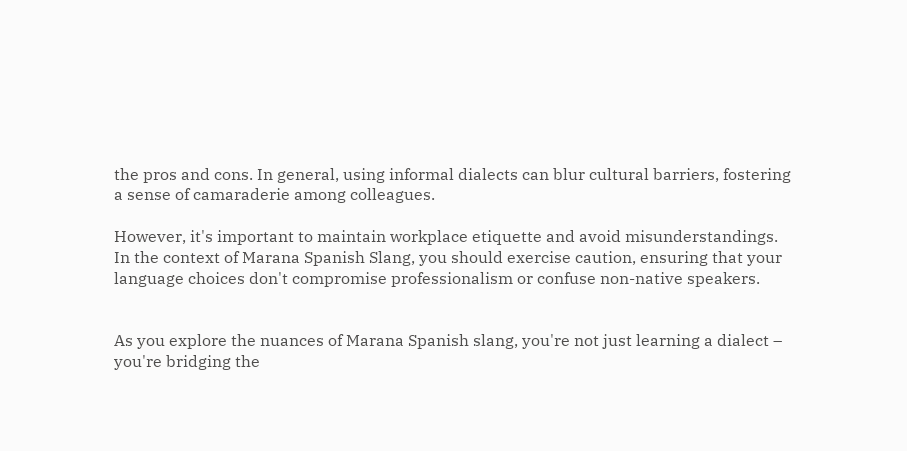the pros and cons. In general, using informal dialects can blur cultural barriers, fostering a sense of camaraderie among colleagues.

However, it's important to maintain workplace etiquette and avoid misunderstandings. In the context of Marana Spanish Slang, you should exercise caution, ensuring that your language choices don't compromise professionalism or confuse non-native speakers.


As you explore the nuances of Marana Spanish slang, you're not just learning a dialect – you're bridging the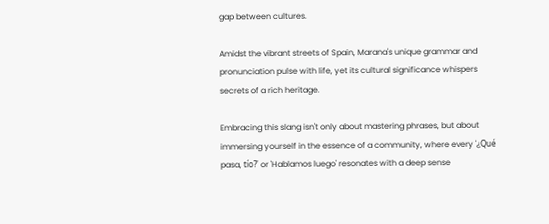gap between cultures.

Amidst the vibrant streets of Spain, Marana's unique grammar and pronunciation pulse with life, yet its cultural significance whispers secrets of a rich heritage.

Embracing this slang isn't only about mastering phrases, but about immersing yourself in the essence of a community, where every '¿Qué pasa, tío?' or 'Hablamos luego' resonates with a deep sense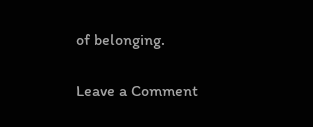of belonging.

Leave a Comment